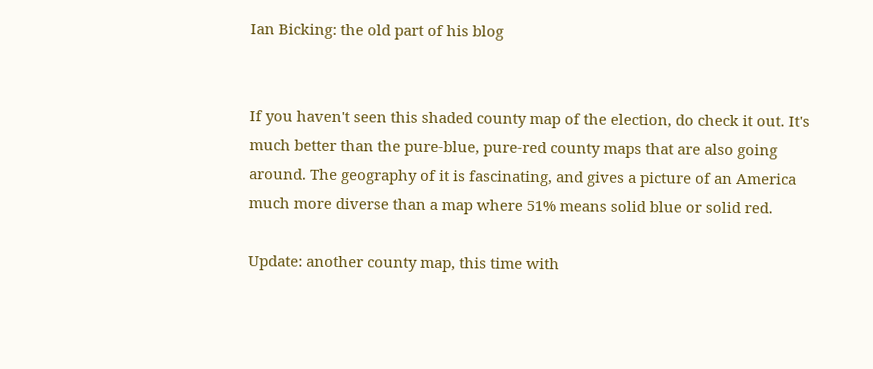Ian Bicking: the old part of his blog


If you haven't seen this shaded county map of the election, do check it out. It's much better than the pure-blue, pure-red county maps that are also going around. The geography of it is fascinating, and gives a picture of an America much more diverse than a map where 51% means solid blue or solid red.

Update: another county map, this time with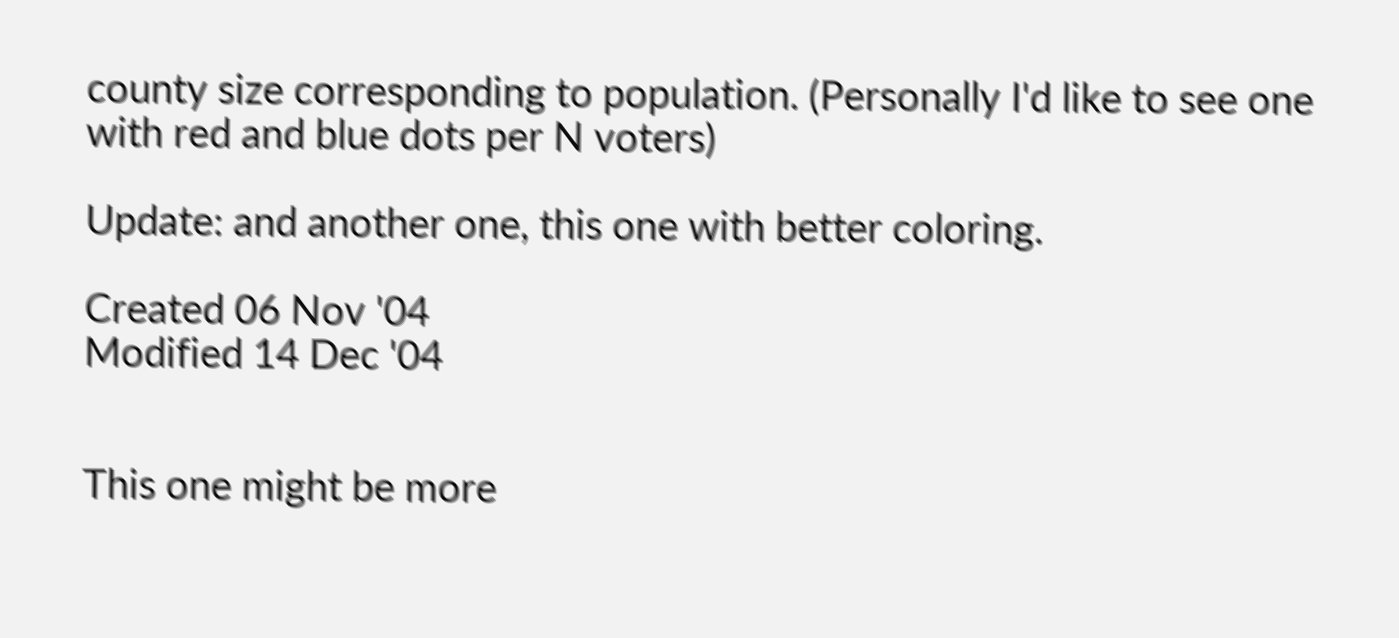county size corresponding to population. (Personally I'd like to see one with red and blue dots per N voters)

Update: and another one, this one with better coloring.

Created 06 Nov '04
Modified 14 Dec '04


This one might be more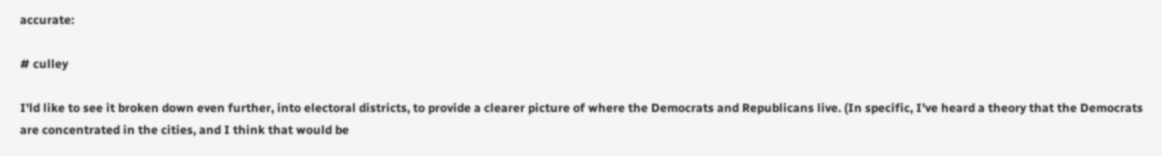accurate:

# culley

I'ld like to see it broken down even further, into electoral districts, to provide a clearer picture of where the Democrats and Republicans live. (In specific, I've heard a theory that the Democrats are concentrated in the cities, and I think that would be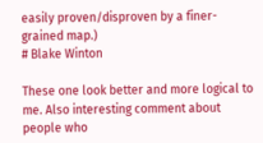easily proven/disproven by a finer-grained map.)
# Blake Winton

These one look better and more logical to me. Also interesting comment about people who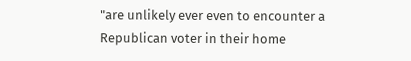"are unlikely ever even to encounter a Republican voter in their home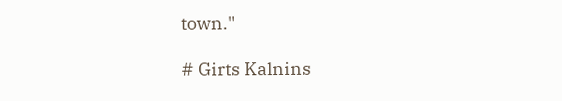town."

# Girts Kalnins